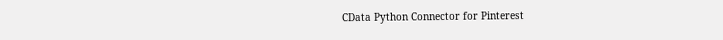CData Python Connector for Pinterest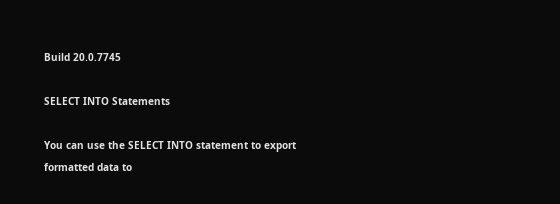Build 20.0.7745

SELECT INTO Statements

You can use the SELECT INTO statement to export formatted data to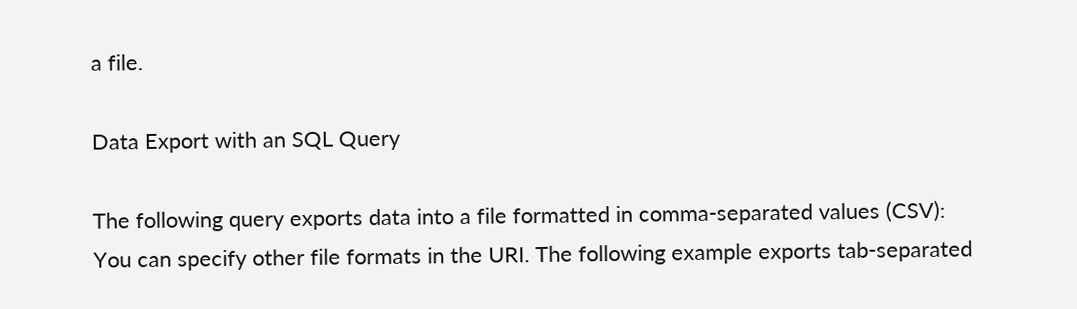a file.

Data Export with an SQL Query

The following query exports data into a file formatted in comma-separated values (CSV): You can specify other file formats in the URI. The following example exports tab-separated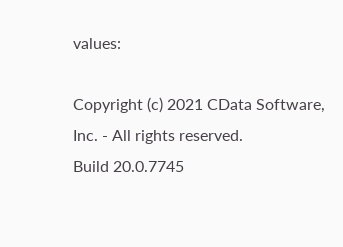values:

Copyright (c) 2021 CData Software, Inc. - All rights reserved.
Build 20.0.7745